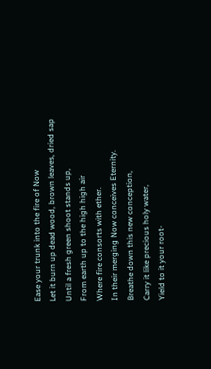Ease your trunk into the fire of Now
Let it burn up dead wood, brown leaves, dried sap
Until a fresh green shoot stands up,
From earth up to the high high air
Where fire consorts with ether.
In their merging Now conceives Eternity.
Breathe down this new conception,
Carry it like precious holy water,
Yield to it your root-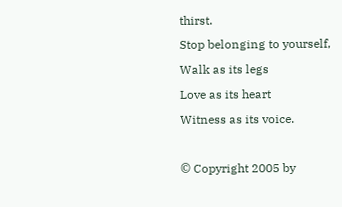thirst.
Stop belonging to yourself,
Walk as its legs
Love as its heart
Witness as its voice.

© Copyright 2005 by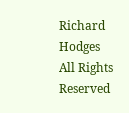Richard Hodges
All Rights Reserved